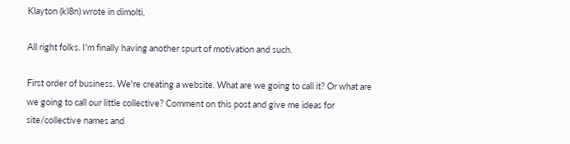Klayton (kl8n) wrote in dimolti,

All right folks. I'm finally having another spurt of motivation and such.

First order of business. We're creating a website. What are we going to call it? Or what are we going to call our little collective? Comment on this post and give me ideas for site/collective names and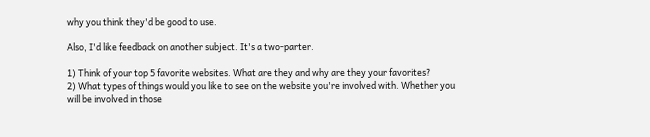why you think they'd be good to use.

Also, I'd like feedback on another subject. It's a two-parter.

1) Think of your top 5 favorite websites. What are they and why are they your favorites?
2) What types of things would you like to see on the website you're involved with. Whether you will be involved in those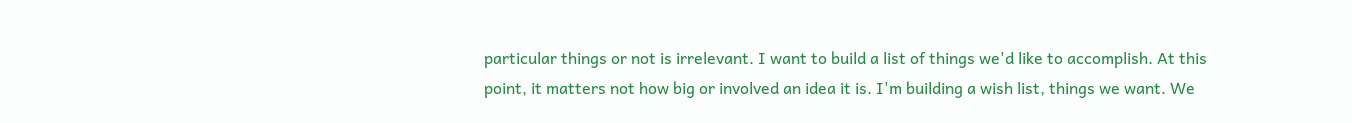particular things or not is irrelevant. I want to build a list of things we'd like to accomplish. At this point, it matters not how big or involved an idea it is. I'm building a wish list, things we want. We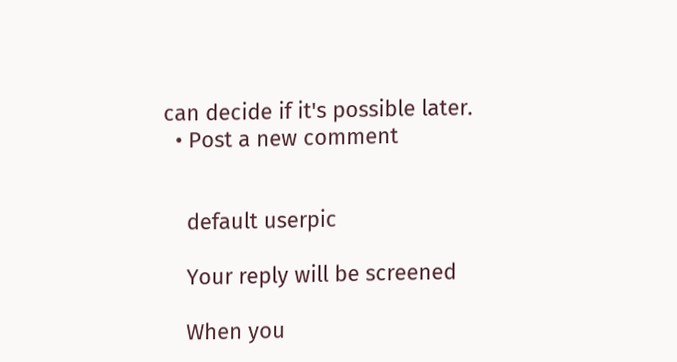can decide if it's possible later.
  • Post a new comment


    default userpic

    Your reply will be screened

    When you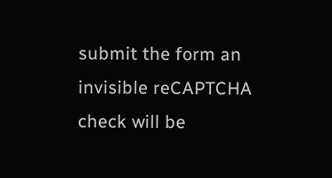submit the form an invisible reCAPTCHA check will be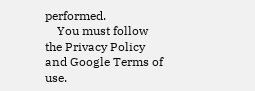performed.
    You must follow the Privacy Policy and Google Terms of use.